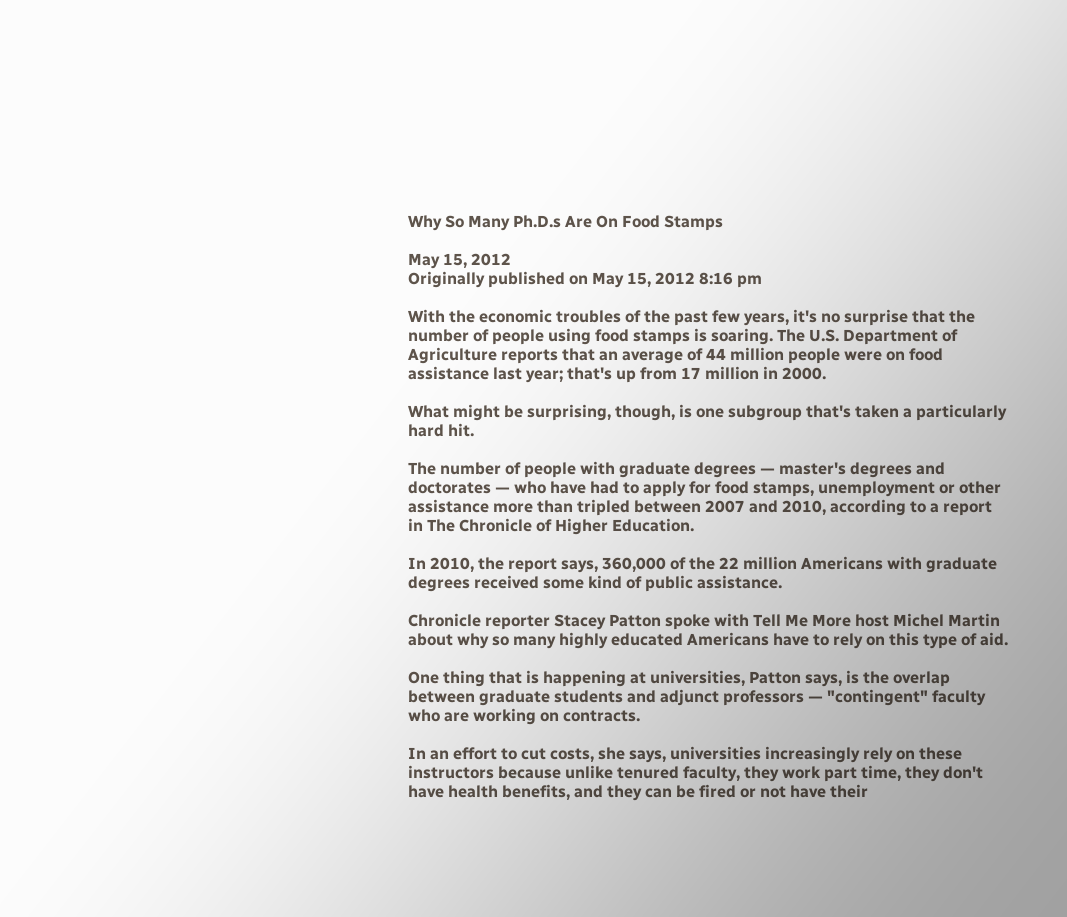Why So Many Ph.D.s Are On Food Stamps

May 15, 2012
Originally published on May 15, 2012 8:16 pm

With the economic troubles of the past few years, it's no surprise that the number of people using food stamps is soaring. The U.S. Department of Agriculture reports that an average of 44 million people were on food assistance last year; that's up from 17 million in 2000.

What might be surprising, though, is one subgroup that's taken a particularly hard hit.

The number of people with graduate degrees — master's degrees and doctorates — who have had to apply for food stamps, unemployment or other assistance more than tripled between 2007 and 2010, according to a report in The Chronicle of Higher Education.

In 2010, the report says, 360,000 of the 22 million Americans with graduate degrees received some kind of public assistance.

Chronicle reporter Stacey Patton spoke with Tell Me More host Michel Martin about why so many highly educated Americans have to rely on this type of aid.

One thing that is happening at universities, Patton says, is the overlap between graduate students and adjunct professors — "contingent" faculty who are working on contracts.

In an effort to cut costs, she says, universities increasingly rely on these instructors because unlike tenured faculty, they work part time, they don't have health benefits, and they can be fired or not have their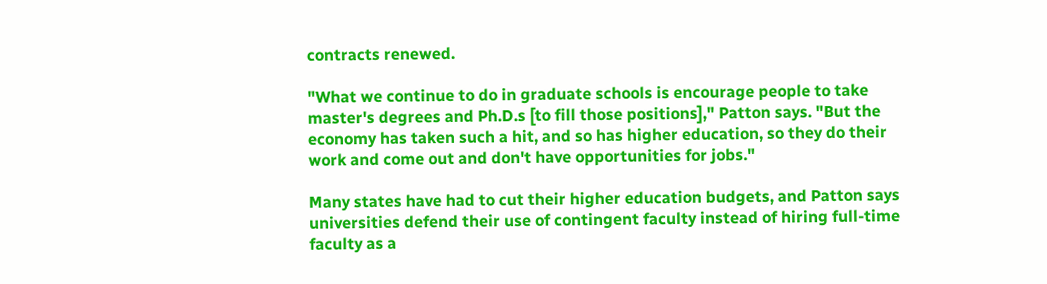contracts renewed.

"What we continue to do in graduate schools is encourage people to take master's degrees and Ph.D.s [to fill those positions]," Patton says. "But the economy has taken such a hit, and so has higher education, so they do their work and come out and don't have opportunities for jobs."

Many states have had to cut their higher education budgets, and Patton says universities defend their use of contingent faculty instead of hiring full-time faculty as a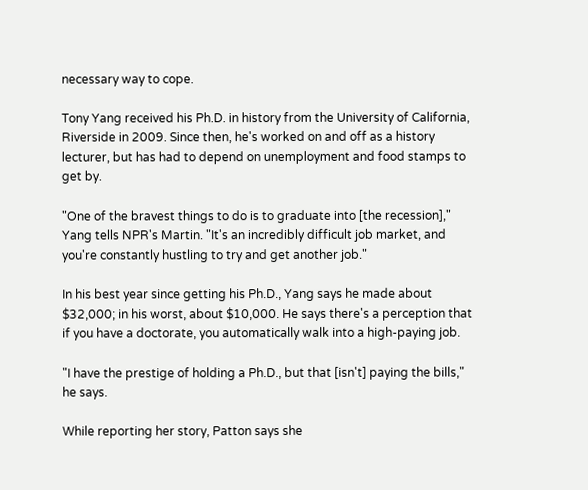necessary way to cope.

Tony Yang received his Ph.D. in history from the University of California, Riverside in 2009. Since then, he's worked on and off as a history lecturer, but has had to depend on unemployment and food stamps to get by.

"One of the bravest things to do is to graduate into [the recession]," Yang tells NPR's Martin. "It's an incredibly difficult job market, and you're constantly hustling to try and get another job."

In his best year since getting his Ph.D., Yang says he made about $32,000; in his worst, about $10,000. He says there's a perception that if you have a doctorate, you automatically walk into a high-paying job.

"I have the prestige of holding a Ph.D., but that [isn't] paying the bills," he says.

While reporting her story, Patton says she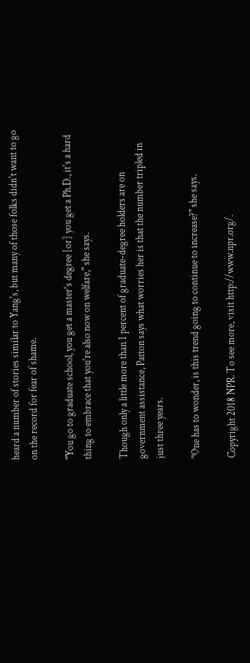heard a number of stories similar to Yang's, but many of those folks didn't want to go on the record for fear of shame.

"You go to graduate school, you get a master's degree [or] you get a Ph.D., it's a hard thing to embrace that you're also now on welfare," she says.

Though only a little more than 1 percent of graduate-degree holders are on government assistance, Patton says what worries her is that the number tripled in just three years.

"One has to wonder, is this trend going to continue to increase?" she says.

Copyright 2018 NPR. To see more, visit http://www.npr.org/.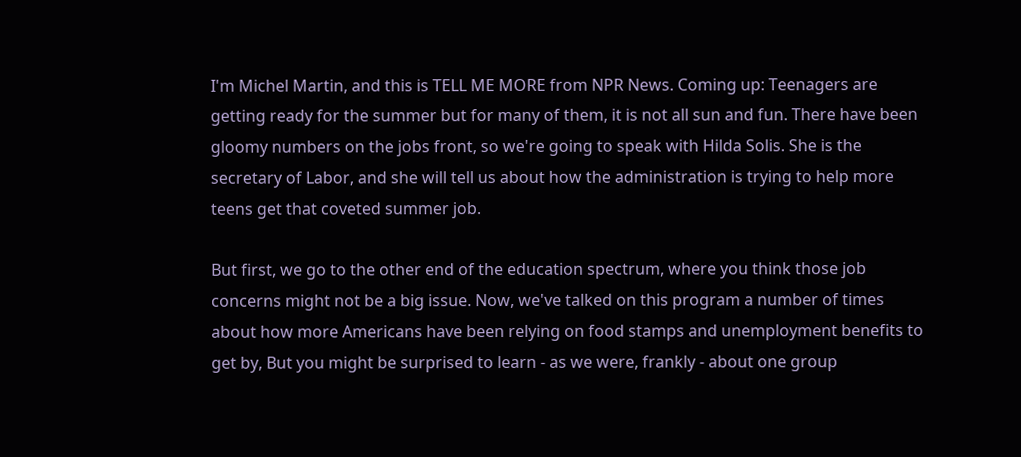I'm Michel Martin, and this is TELL ME MORE from NPR News. Coming up: Teenagers are getting ready for the summer but for many of them, it is not all sun and fun. There have been gloomy numbers on the jobs front, so we're going to speak with Hilda Solis. She is the secretary of Labor, and she will tell us about how the administration is trying to help more teens get that coveted summer job.

But first, we go to the other end of the education spectrum, where you think those job concerns might not be a big issue. Now, we've talked on this program a number of times about how more Americans have been relying on food stamps and unemployment benefits to get by, But you might be surprised to learn - as we were, frankly - about one group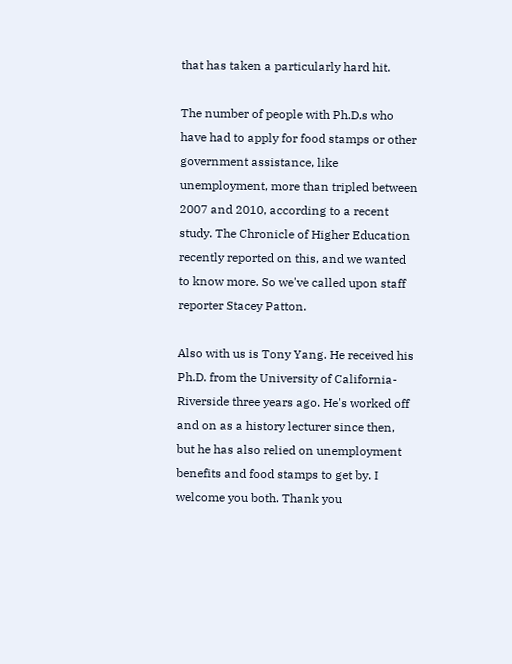that has taken a particularly hard hit.

The number of people with Ph.D.s who have had to apply for food stamps or other government assistance, like unemployment, more than tripled between 2007 and 2010, according to a recent study. The Chronicle of Higher Education recently reported on this, and we wanted to know more. So we've called upon staff reporter Stacey Patton.

Also with us is Tony Yang. He received his Ph.D. from the University of California-Riverside three years ago. He's worked off and on as a history lecturer since then, but he has also relied on unemployment benefits and food stamps to get by. I welcome you both. Thank you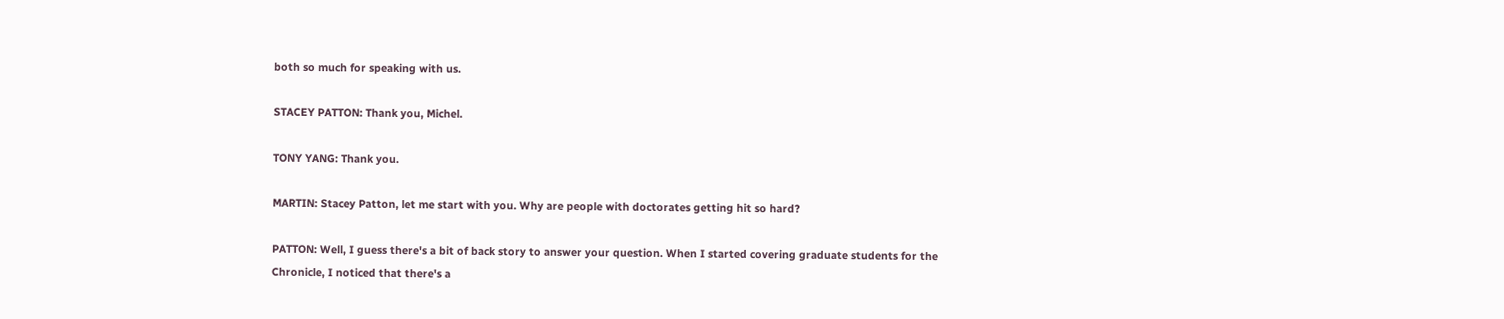both so much for speaking with us.

STACEY PATTON: Thank you, Michel.

TONY YANG: Thank you.

MARTIN: Stacey Patton, let me start with you. Why are people with doctorates getting hit so hard?

PATTON: Well, I guess there's a bit of back story to answer your question. When I started covering graduate students for the Chronicle, I noticed that there's a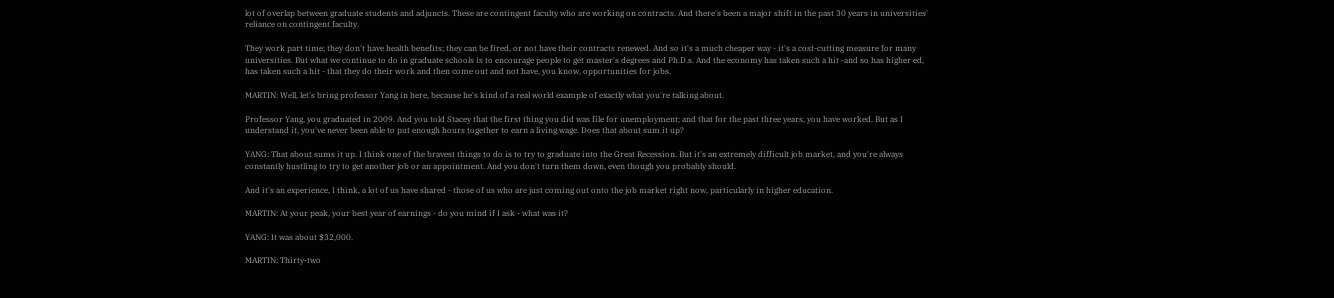lot of overlap between graduate students and adjuncts. These are contingent faculty who are working on contracts. And there's been a major shift in the past 30 years in universities' reliance on contingent faculty.

They work part time; they don't have health benefits; they can be fired, or not have their contracts renewed. And so it's a much cheaper way - it's a cost-cutting measure for many universities. But what we continue to do in graduate schools is to encourage people to get master's degrees and Ph.D.s. And the economy has taken such a hit -and so has higher ed, has taken such a hit - that they do their work and then come out and not have, you know, opportunities for jobs.

MARTIN: Well, let's bring professor Yang in here, because he's kind of a real world example of exactly what you're talking about.

Professor Yang, you graduated in 2009. And you told Stacey that the first thing you did was file for unemployment; and that for the past three years, you have worked. But as I understand it, you've never been able to put enough hours together to earn a living wage. Does that about sum it up?

YANG: That about sums it up. I think one of the bravest things to do is to try to graduate into the Great Recession. But it's an extremely difficult job market, and you're always constantly hustling to try to get another job or an appointment. And you don't turn them down, even though you probably should.

And it's an experience, I think, a lot of us have shared - those of us who are just coming out onto the job market right now, particularly in higher education.

MARTIN: At your peak, your best year of earnings - do you mind if I ask - what was it?

YANG: It was about $32,000.

MARTIN: Thirty-two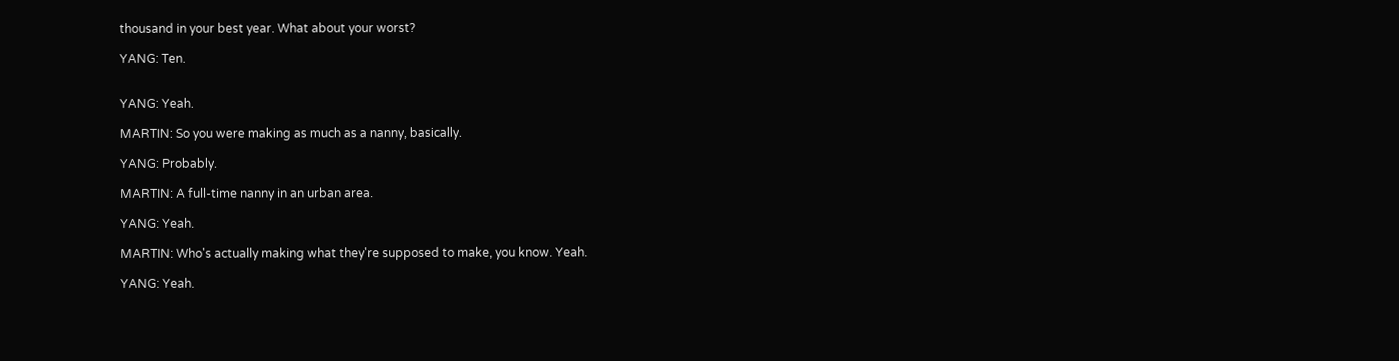thousand in your best year. What about your worst?

YANG: Ten.


YANG: Yeah.

MARTIN: So you were making as much as a nanny, basically.

YANG: Probably.

MARTIN: A full-time nanny in an urban area.

YANG: Yeah.

MARTIN: Who's actually making what they're supposed to make, you know. Yeah.

YANG: Yeah.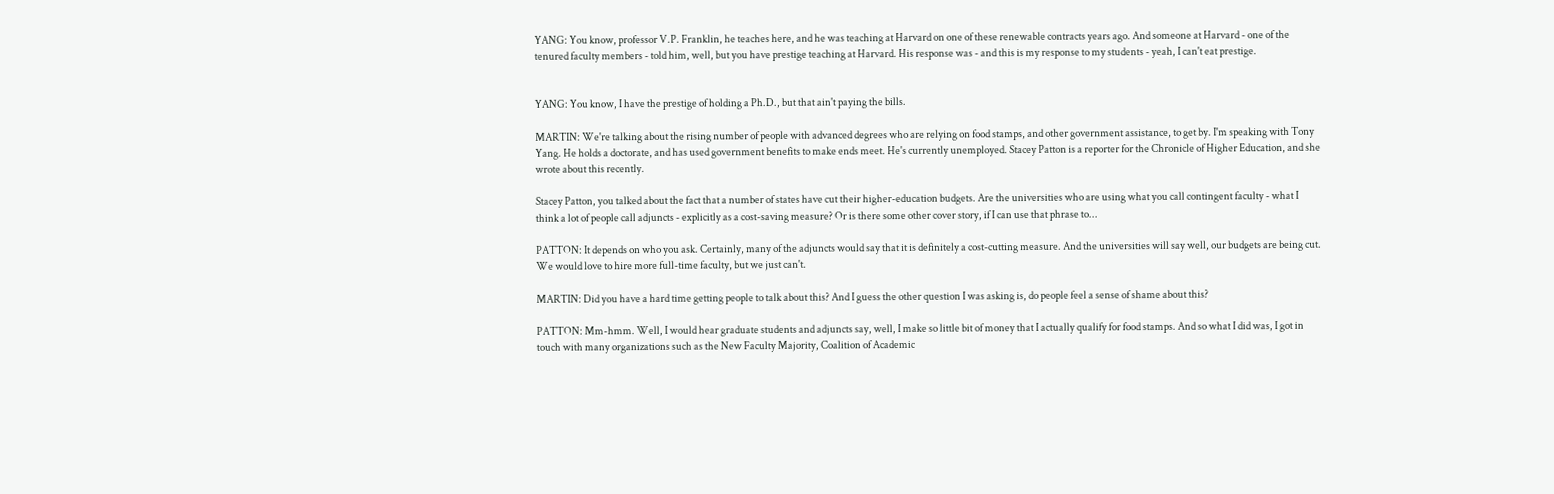YANG: You know, professor V.P. Franklin, he teaches here, and he was teaching at Harvard on one of these renewable contracts years ago. And someone at Harvard - one of the tenured faculty members - told him, well, but you have prestige teaching at Harvard. His response was - and this is my response to my students - yeah, I can't eat prestige.


YANG: You know, I have the prestige of holding a Ph.D., but that ain't paying the bills.

MARTIN: We're talking about the rising number of people with advanced degrees who are relying on food stamps, and other government assistance, to get by. I'm speaking with Tony Yang. He holds a doctorate, and has used government benefits to make ends meet. He's currently unemployed. Stacey Patton is a reporter for the Chronicle of Higher Education, and she wrote about this recently.

Stacey Patton, you talked about the fact that a number of states have cut their higher-education budgets. Are the universities who are using what you call contingent faculty - what I think a lot of people call adjuncts - explicitly as a cost-saving measure? Or is there some other cover story, if I can use that phrase to...

PATTON: It depends on who you ask. Certainly, many of the adjuncts would say that it is definitely a cost-cutting measure. And the universities will say well, our budgets are being cut. We would love to hire more full-time faculty, but we just can't.

MARTIN: Did you have a hard time getting people to talk about this? And I guess the other question I was asking is, do people feel a sense of shame about this?

PATTON: Mm-hmm. Well, I would hear graduate students and adjuncts say, well, I make so little bit of money that I actually qualify for food stamps. And so what I did was, I got in touch with many organizations such as the New Faculty Majority, Coalition of Academic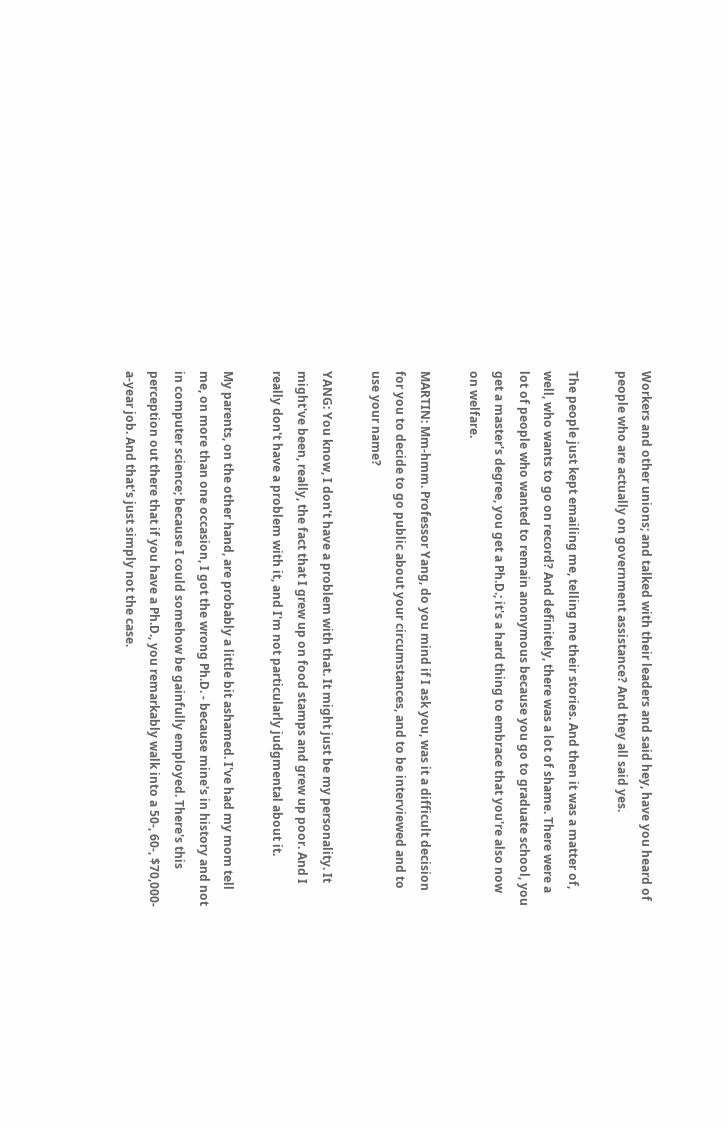Workers and other unions; and talked with their leaders and said hey, have you heard of people who are actually on government assistance? And they all said yes.

The people just kept emailing me, telling me their stories. And then it was a matter of, well, who wants to go on record? And definitely, there was a lot of shame. There were a lot of people who wanted to remain anonymous because you go to graduate school, you get a master's degree, you get a Ph.D.; it's a hard thing to embrace that you're also now on welfare.

MARTIN: Mm-hmm. Professor Yang, do you mind if I ask you, was it a difficult decision for you to decide to go public about your circumstances, and to be interviewed and to use your name?

YANG: You know, I don't have a problem with that. It might just be my personality. It might've been, really, the fact that I grew up on food stamps and grew up poor. And I really don't have a problem with it, and I'm not particularly judgmental about it.

My parents, on the other hand, are probably a little bit ashamed. I've had my mom tell me, on more than one occasion, I got the wrong Ph.D. - because mine's in history and not in computer science; because I could somehow be gainfully employed. There's this perception out there that if you have a Ph.D., you remarkably walk into a 50-, 60-, $70,000-a-year job. And that's just simply not the case.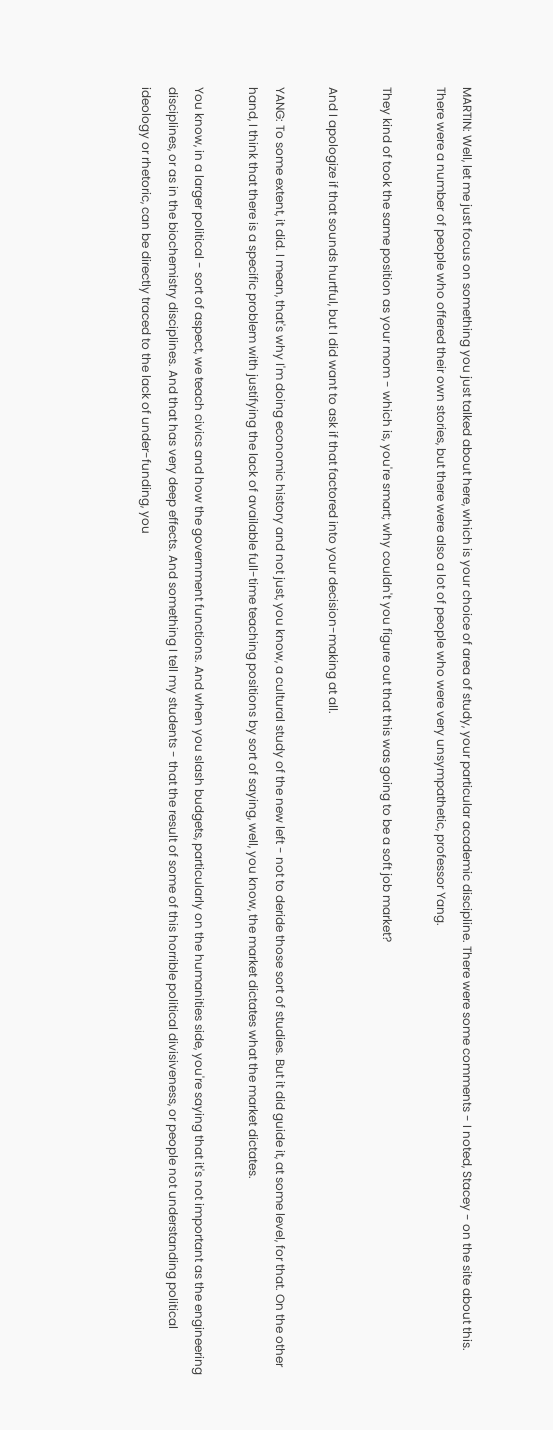MARTIN: Well, let me just focus on something you just talked about here, which is your choice of area of study, your particular academic discipline. There were some comments - I noted, Stacey - on the site about this. There were a number of people who offered their own stories, but there were also a lot of people who were very unsympathetic, professor Yang.

They kind of took the same position as your mom - which is, you're smart; why couldn't you figure out that this was going to be a soft job market?

And I apologize if that sounds hurtful, but I did want to ask if that factored into your decision-making at all.

YANG: To some extent, it did. I mean, that's why I'm doing economic history and not just, you know, a cultural study of the new left - not to deride those sort of studies. But it did guide it, at some level, for that. On the other hand, I think that there is a specific problem with justifying the lack of available full-time teaching positions by sort of saying, well, you know, the market dictates what the market dictates.

You know, in a larger political - sort of aspect, we teach civics and how the government functions. And when you slash budgets, particularly on the humanities side, you're saying that it's not important as the engineering disciplines, or as in the biochemistry disciplines. And that has very deep effects. And something I tell my students - that the result of some of this horrible political divisiveness, or people not understanding political ideology or rhetoric, can be directly traced to the lack of under-funding, you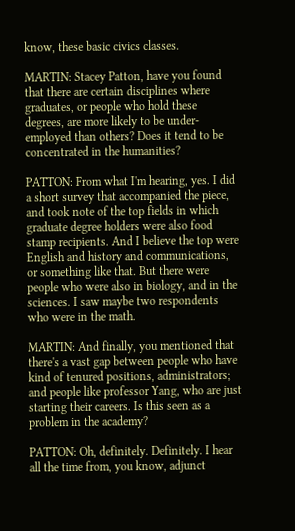know, these basic civics classes.

MARTIN: Stacey Patton, have you found that there are certain disciplines where graduates, or people who hold these degrees, are more likely to be under-employed than others? Does it tend to be concentrated in the humanities?

PATTON: From what I'm hearing, yes. I did a short survey that accompanied the piece, and took note of the top fields in which graduate degree holders were also food stamp recipients. And I believe the top were English and history and communications, or something like that. But there were people who were also in biology, and in the sciences. I saw maybe two respondents who were in the math.

MARTIN: And finally, you mentioned that there's a vast gap between people who have kind of tenured positions, administrators; and people like professor Yang, who are just starting their careers. Is this seen as a problem in the academy?

PATTON: Oh, definitely. Definitely. I hear all the time from, you know, adjunct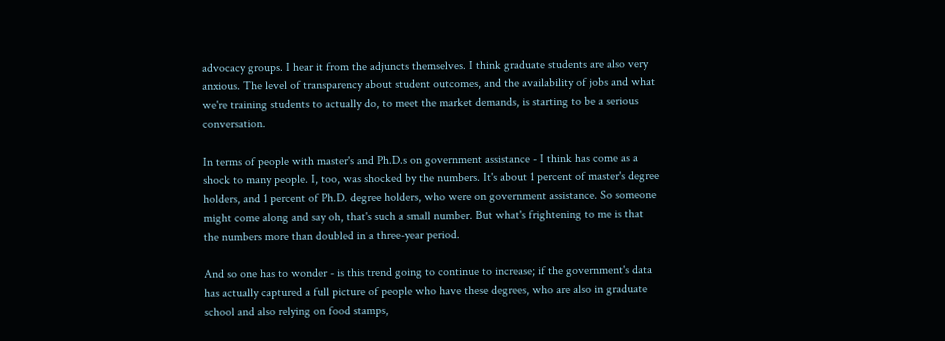advocacy groups. I hear it from the adjuncts themselves. I think graduate students are also very anxious. The level of transparency about student outcomes, and the availability of jobs and what we're training students to actually do, to meet the market demands, is starting to be a serious conversation.

In terms of people with master's and Ph.D.s on government assistance - I think has come as a shock to many people. I, too, was shocked by the numbers. It's about 1 percent of master's degree holders, and 1 percent of Ph.D. degree holders, who were on government assistance. So someone might come along and say oh, that's such a small number. But what's frightening to me is that the numbers more than doubled in a three-year period.

And so one has to wonder - is this trend going to continue to increase; if the government's data has actually captured a full picture of people who have these degrees, who are also in graduate school and also relying on food stamps,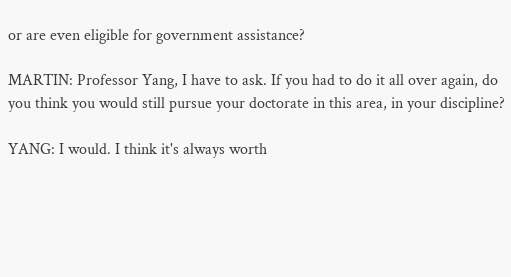or are even eligible for government assistance?

MARTIN: Professor Yang, I have to ask. If you had to do it all over again, do you think you would still pursue your doctorate in this area, in your discipline?

YANG: I would. I think it's always worth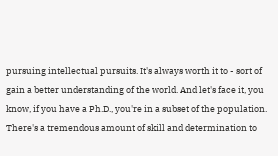pursuing intellectual pursuits. It's always worth it to - sort of gain a better understanding of the world. And let's face it, you know, if you have a Ph.D., you're in a subset of the population. There's a tremendous amount of skill and determination to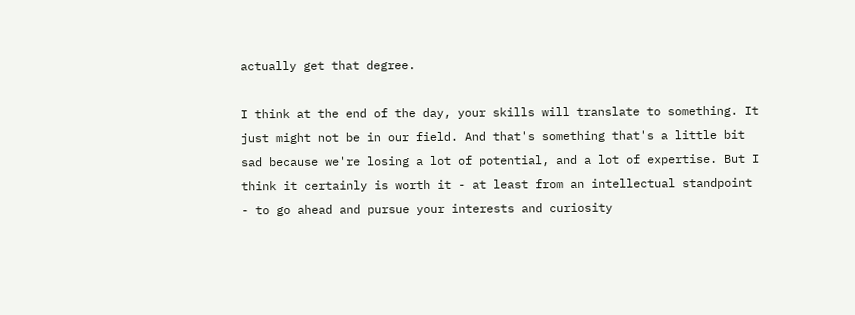actually get that degree.

I think at the end of the day, your skills will translate to something. It just might not be in our field. And that's something that's a little bit sad because we're losing a lot of potential, and a lot of expertise. But I think it certainly is worth it - at least from an intellectual standpoint - to go ahead and pursue your interests and curiosity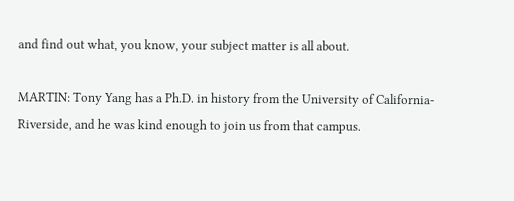and find out what, you know, your subject matter is all about.

MARTIN: Tony Yang has a Ph.D. in history from the University of California- Riverside, and he was kind enough to join us from that campus.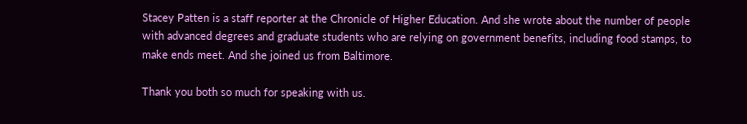Stacey Patten is a staff reporter at the Chronicle of Higher Education. And she wrote about the number of people with advanced degrees and graduate students who are relying on government benefits, including food stamps, to make ends meet. And she joined us from Baltimore.

Thank you both so much for speaking with us.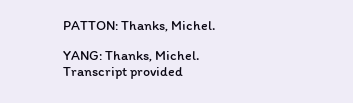PATTON: Thanks, Michel.

YANG: Thanks, Michel. Transcript provided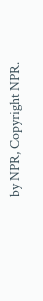by NPR, Copyright NPR.